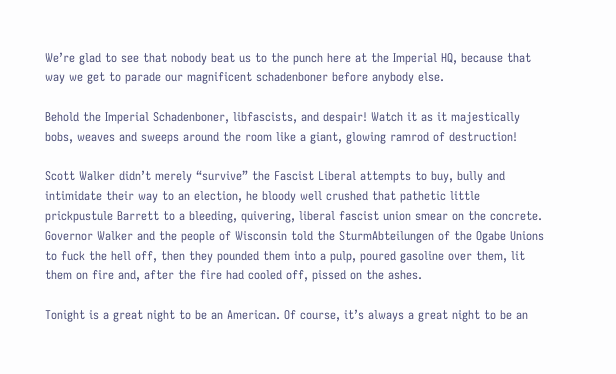We’re glad to see that nobody beat us to the punch here at the Imperial HQ, because that way we get to parade our magnificent schadenboner before anybody else.

Behold the Imperial Schadenboner, libfascists, and despair! Watch it as it majestically bobs, weaves and sweeps around the room like a giant, glowing ramrod of destruction!

Scott Walker didn’t merely “survive” the Fascist Liberal attempts to buy, bully and intimidate their way to an election, he bloody well crushed that pathetic little prickpustule Barrett to a bleeding, quivering, liberal fascist union smear on the concrete. Governor Walker and the people of Wisconsin told the SturmAbteilungen of the Ogabe Unions to fuck the hell off, then they pounded them into a pulp, poured gasoline over them, lit them on fire and, after the fire had cooled off, pissed on the ashes.

Tonight is a great night to be an American. Of course, it’s always a great night to be an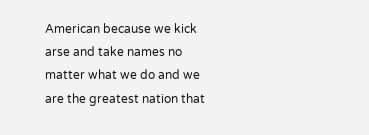American because we kick arse and take names no matter what we do and we are the greatest nation that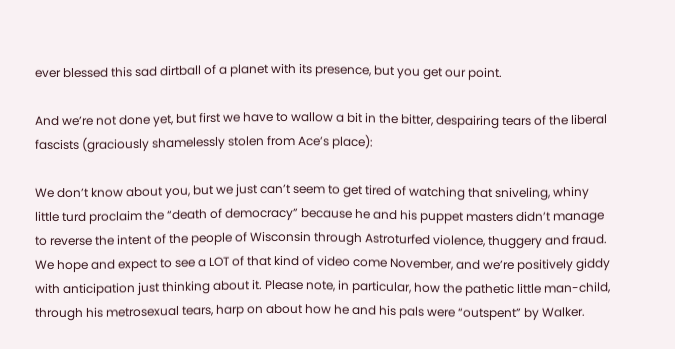ever blessed this sad dirtball of a planet with its presence, but you get our point.

And we’re not done yet, but first we have to wallow a bit in the bitter, despairing tears of the liberal fascists (graciously shamelessly stolen from Ace’s place):

We don’t know about you, but we just can’t seem to get tired of watching that sniveling, whiny little turd proclaim the “death of democracy” because he and his puppet masters didn’t manage to reverse the intent of the people of Wisconsin through Astroturfed violence, thuggery and fraud. We hope and expect to see a LOT of that kind of video come November, and we’re positively giddy with anticipation just thinking about it. Please note, in particular, how the pathetic little man-child, through his metrosexual tears, harp on about how he and his pals were “outspent” by Walker.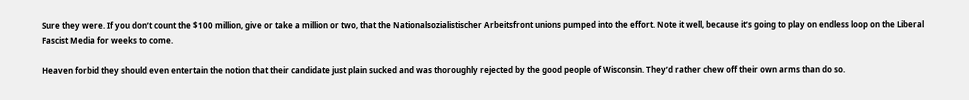Sure they were. If you don’t count the $100 million, give or take a million or two, that the Nationalsozialistischer Arbeitsfront unions pumped into the effort. Note it well, because it’s going to play on endless loop on the Liberal Fascist Media for weeks to come.

Heaven forbid they should even entertain the notion that their candidate just plain sucked and was thoroughly rejected by the good people of Wisconsin. They’d rather chew off their own arms than do so.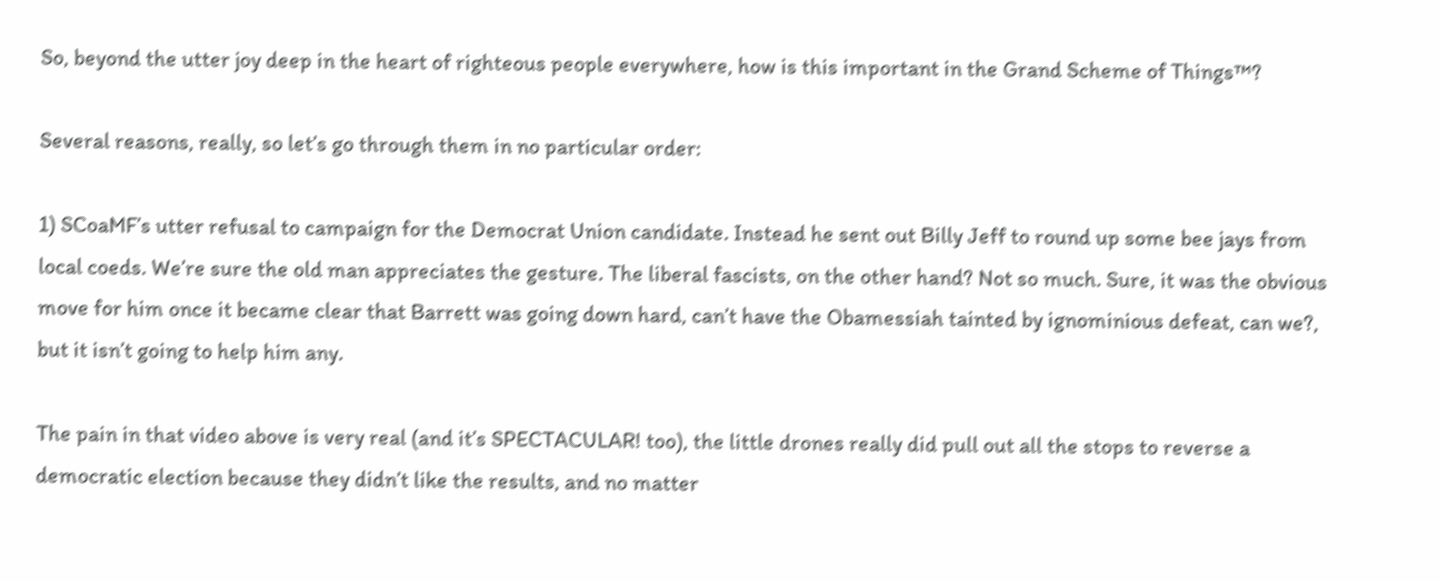So, beyond the utter joy deep in the heart of righteous people everywhere, how is this important in the Grand Scheme of Things™?

Several reasons, really, so let’s go through them in no particular order:

1) SCoaMF’s utter refusal to campaign for the Democrat Union candidate. Instead he sent out Billy Jeff to round up some bee jays from local coeds. We’re sure the old man appreciates the gesture. The liberal fascists, on the other hand? Not so much. Sure, it was the obvious move for him once it became clear that Barrett was going down hard, can’t have the Obamessiah tainted by ignominious defeat, can we?, but it isn’t going to help him any.

The pain in that video above is very real (and it’s SPECTACULAR! too), the little drones really did pull out all the stops to reverse a democratic election because they didn’t like the results, and no matter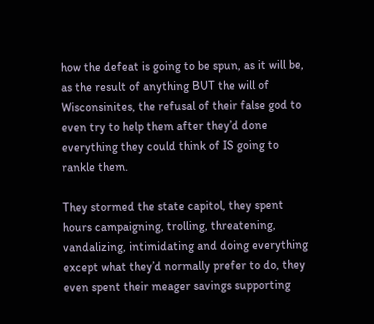how the defeat is going to be spun, as it will be, as the result of anything BUT the will of Wisconsinites, the refusal of their false god to even try to help them after they’d done everything they could think of IS going to rankle them.

They stormed the state capitol, they spent hours campaigning, trolling, threatening, vandalizing, intimidating and doing everything except what they’d normally prefer to do, they even spent their meager savings supporting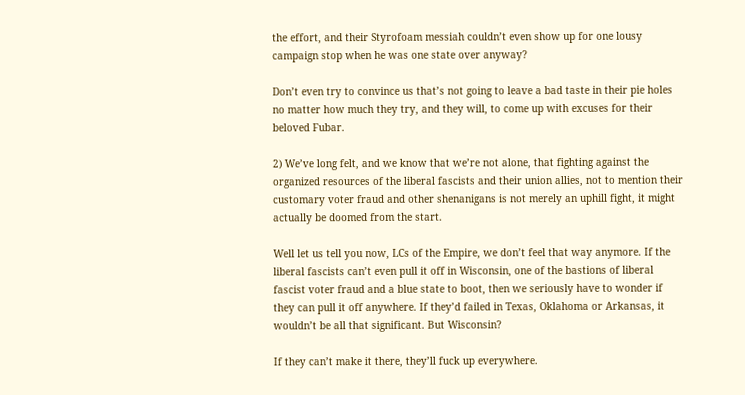the effort, and their Styrofoam messiah couldn’t even show up for one lousy campaign stop when he was one state over anyway?

Don’t even try to convince us that’s not going to leave a bad taste in their pie holes no matter how much they try, and they will, to come up with excuses for their beloved Fubar.

2) We’ve long felt, and we know that we’re not alone, that fighting against the organized resources of the liberal fascists and their union allies, not to mention their customary voter fraud and other shenanigans is not merely an uphill fight, it might actually be doomed from the start.

Well let us tell you now, LCs of the Empire, we don’t feel that way anymore. If the liberal fascists can’t even pull it off in Wisconsin, one of the bastions of liberal fascist voter fraud and a blue state to boot, then we seriously have to wonder if they can pull it off anywhere. If they’d failed in Texas, Oklahoma or Arkansas, it wouldn’t be all that significant. But Wisconsin?

If they can’t make it there, they’ll fuck up everywhere.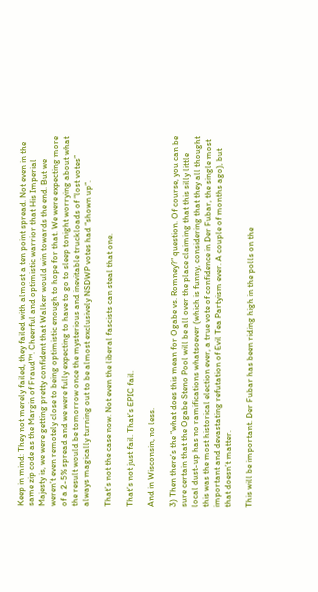Keep in mind: They not merely failed, they failed with almost a ten point spread. Not even in the same zip code as the Margin of Fraud™. Cheerful and optimistic warrior that His Imperial Majesty is, we were getting pretty confident that Walker would win towards the end. But we weren’t even remotely close to being optimistic enough to hope for that. We were expecting more of a 2-5% spread and we were fully expecting to have to go to sleep tonight worrying about what the result would be tomorrow once the mysterious and inevitable truckloads of “lost votes” always magically turning out to be almost exclusively NSDWP votes had “shown up”.

That’s not the case now. Not even the liberal fascists can steal that one.

That’s not just fail. That’s EPIC fail.

And in Wisconsin, no less.

3) Then there’s the “what does this mean for Ogabe vs. Romney?” question. Of course, you can be sure certain that the Ogabe Steno Pool will be all over the place claiming that this silly little local dust-up has no ramifications whatsoever (which is funny, considering that they all thought this was the most historical election ever, a true vote of confidence in Der Fubar, the single most important and devastating refutation of Evil Tea Partyism ever. A couple of months ago), but that doesn’t matter.

This will be important. Der Fubar has been riding high in the polls on the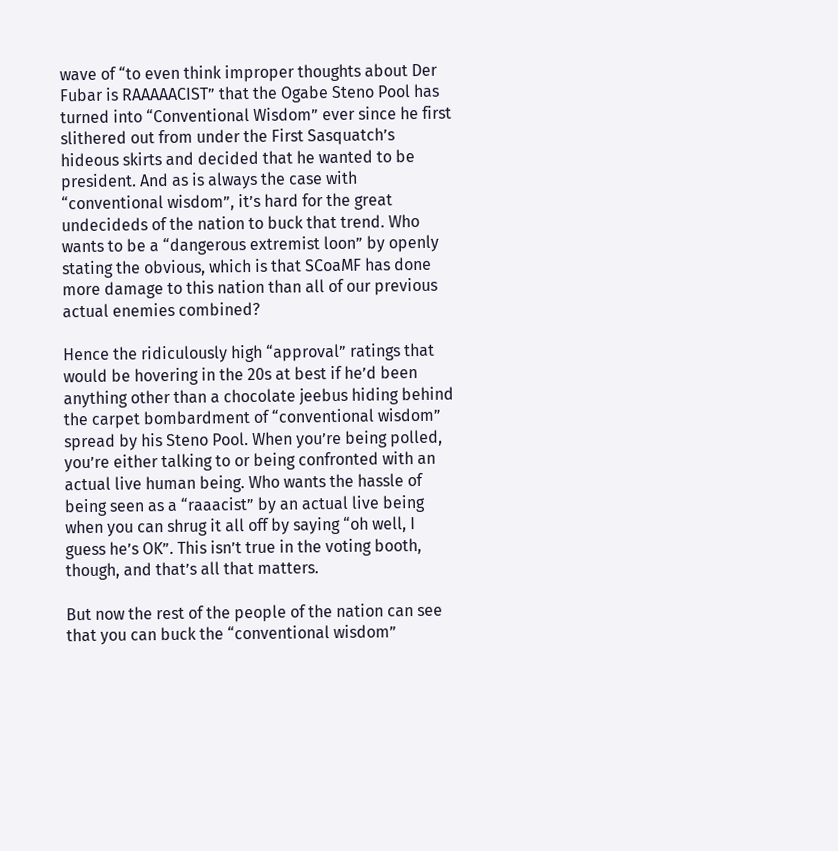wave of “to even think improper thoughts about Der Fubar is RAAAAACIST” that the Ogabe Steno Pool has turned into “Conventional Wisdom” ever since he first slithered out from under the First Sasquatch’s hideous skirts and decided that he wanted to be president. And as is always the case with “conventional wisdom”, it’s hard for the great undecideds of the nation to buck that trend. Who wants to be a “dangerous extremist loon” by openly stating the obvious, which is that SCoaMF has done more damage to this nation than all of our previous actual enemies combined?

Hence the ridiculously high “approval” ratings that would be hovering in the 20s at best if he’d been anything other than a chocolate jeebus hiding behind the carpet bombardment of “conventional wisdom” spread by his Steno Pool. When you’re being polled, you’re either talking to or being confronted with an actual live human being. Who wants the hassle of being seen as a “raaacist” by an actual live being when you can shrug it all off by saying “oh well, I guess he’s OK”. This isn’t true in the voting booth, though, and that’s all that matters.

But now the rest of the people of the nation can see that you can buck the “conventional wisdom”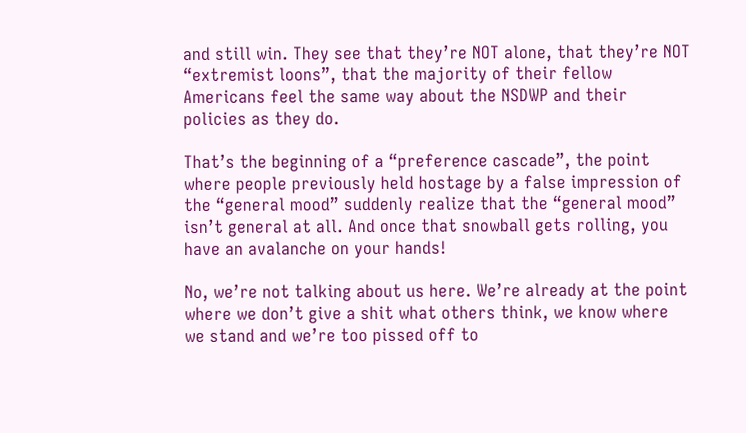and still win. They see that they’re NOT alone, that they’re NOT “extremist loons”, that the majority of their fellow Americans feel the same way about the NSDWP and their policies as they do.

That’s the beginning of a “preference cascade”, the point where people previously held hostage by a false impression of the “general mood” suddenly realize that the “general mood” isn’t general at all. And once that snowball gets rolling, you have an avalanche on your hands!

No, we’re not talking about us here. We’re already at the point where we don’t give a shit what others think, we know where we stand and we’re too pissed off to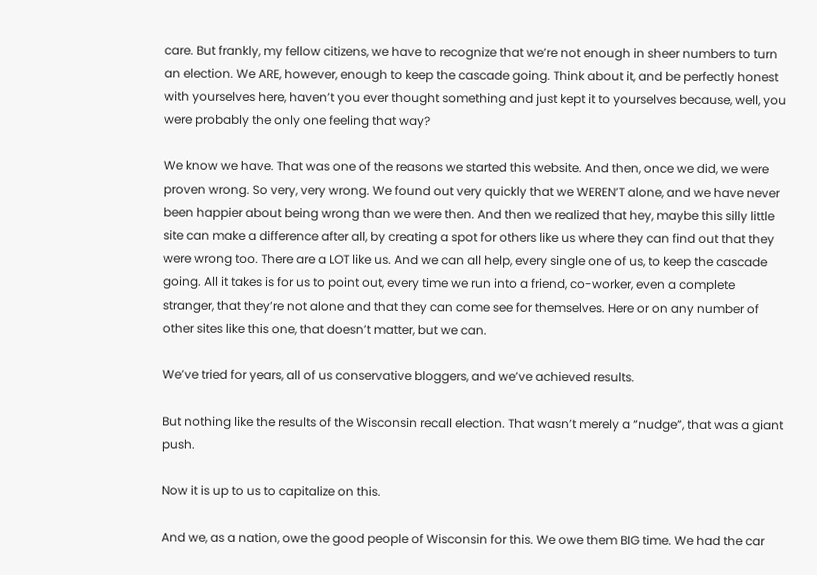care. But frankly, my fellow citizens, we have to recognize that we’re not enough in sheer numbers to turn an election. We ARE, however, enough to keep the cascade going. Think about it, and be perfectly honest with yourselves here, haven’t you ever thought something and just kept it to yourselves because, well, you were probably the only one feeling that way?

We know we have. That was one of the reasons we started this website. And then, once we did, we were proven wrong. So very, very wrong. We found out very quickly that we WEREN’T alone, and we have never been happier about being wrong than we were then. And then we realized that hey, maybe this silly little site can make a difference after all, by creating a spot for others like us where they can find out that they were wrong too. There are a LOT like us. And we can all help, every single one of us, to keep the cascade going. All it takes is for us to point out, every time we run into a friend, co-worker, even a complete stranger, that they’re not alone and that they can come see for themselves. Here or on any number of other sites like this one, that doesn’t matter, but we can.

We’ve tried for years, all of us conservative bloggers, and we’ve achieved results.

But nothing like the results of the Wisconsin recall election. That wasn’t merely a “nudge”, that was a giant push.

Now it is up to us to capitalize on this.

And we, as a nation, owe the good people of Wisconsin for this. We owe them BIG time. We had the car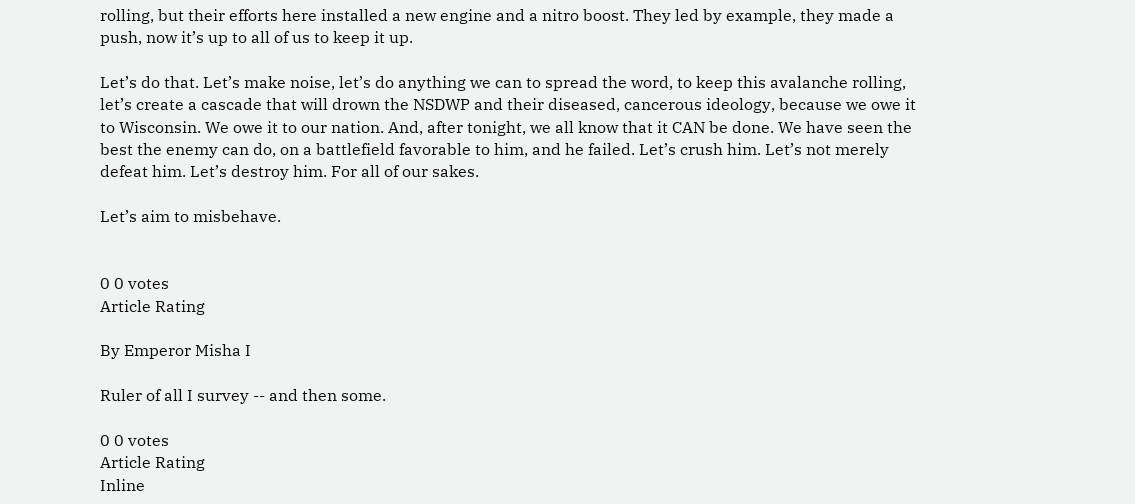rolling, but their efforts here installed a new engine and a nitro boost. They led by example, they made a push, now it’s up to all of us to keep it up.

Let’s do that. Let’s make noise, let’s do anything we can to spread the word, to keep this avalanche rolling, let’s create a cascade that will drown the NSDWP and their diseased, cancerous ideology, because we owe it to Wisconsin. We owe it to our nation. And, after tonight, we all know that it CAN be done. We have seen the best the enemy can do, on a battlefield favorable to him, and he failed. Let’s crush him. Let’s not merely defeat him. Let’s destroy him. For all of our sakes.

Let’s aim to misbehave.


0 0 votes
Article Rating

By Emperor Misha I

Ruler of all I survey -- and then some.

0 0 votes
Article Rating
Inline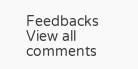Feedbacks
View all comments